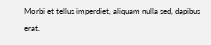Morbi et tellus imperdiet, aliquam nulla sed, dapibus erat.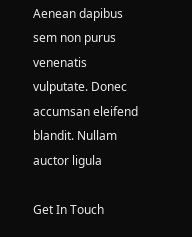Aenean dapibus sem non purus venenatis vulputate. Donec accumsan eleifend blandit. Nullam auctor ligula

Get In Touch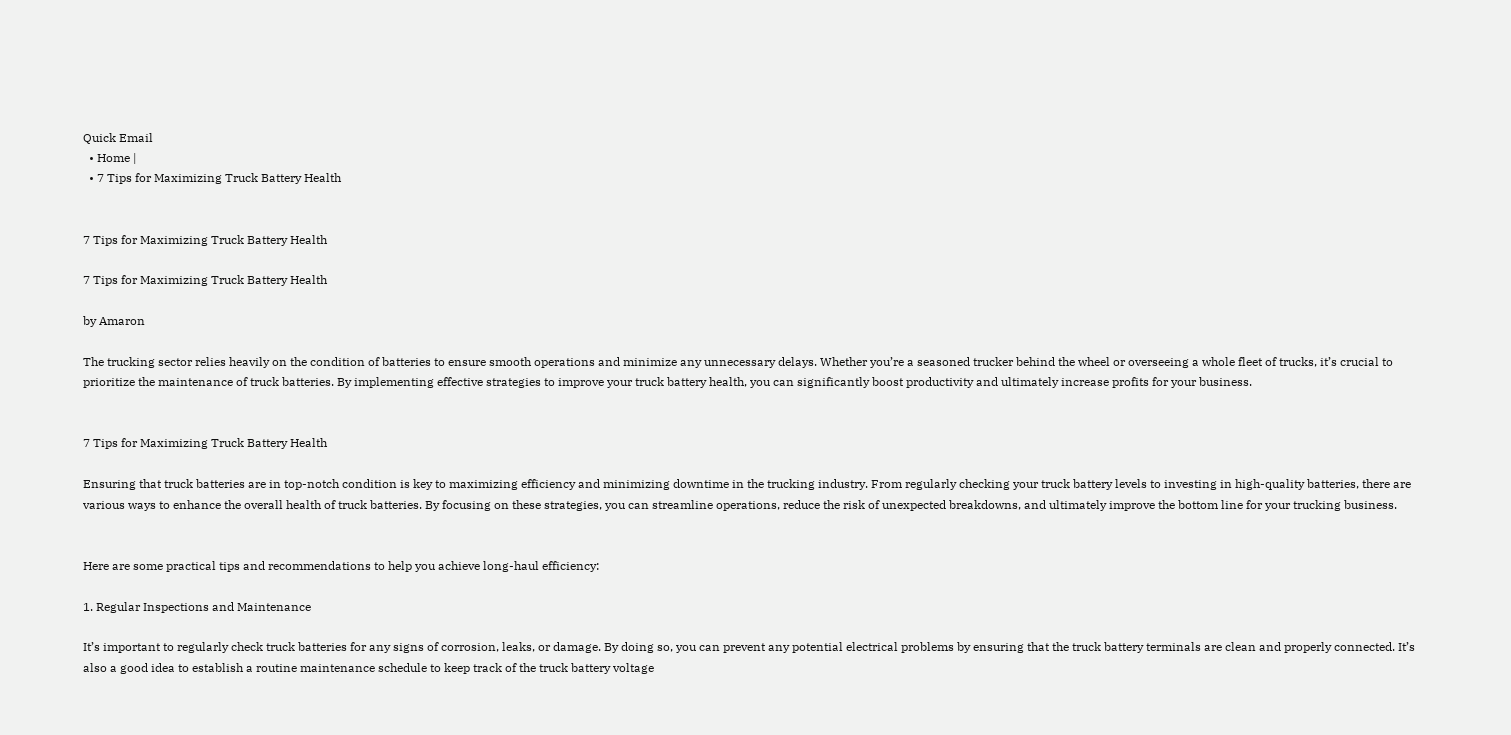Quick Email
  • Home |
  • 7 Tips for Maximizing Truck Battery Health


7 Tips for Maximizing Truck Battery Health

7 Tips for Maximizing Truck Battery Health

by Amaron

The trucking sector relies heavily on the condition of batteries to ensure smooth operations and minimize any unnecessary delays. Whether you’re a seasoned trucker behind the wheel or overseeing a whole fleet of trucks, it’s crucial to prioritize the maintenance of truck batteries. By implementing effective strategies to improve your truck battery health, you can significantly boost productivity and ultimately increase profits for your business.


7 Tips for Maximizing Truck Battery Health

Ensuring that truck batteries are in top-notch condition is key to maximizing efficiency and minimizing downtime in the trucking industry. From regularly checking your truck battery levels to investing in high-quality batteries, there are various ways to enhance the overall health of truck batteries. By focusing on these strategies, you can streamline operations, reduce the risk of unexpected breakdowns, and ultimately improve the bottom line for your trucking business.


Here are some practical tips and recommendations to help you achieve long-haul efficiency:

1. Regular Inspections and Maintenance

It’s important to regularly check truck batteries for any signs of corrosion, leaks, or damage. By doing so, you can prevent any potential electrical problems by ensuring that the truck battery terminals are clean and properly connected. It’s also a good idea to establish a routine maintenance schedule to keep track of the truck battery voltage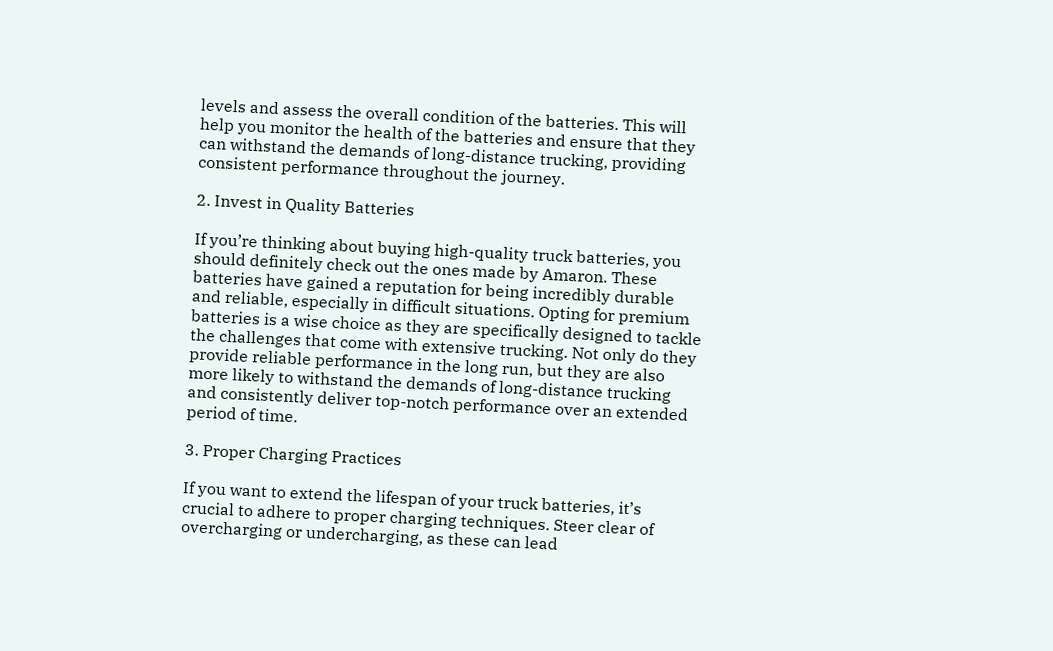levels and assess the overall condition of the batteries. This will help you monitor the health of the batteries and ensure that they can withstand the demands of long-distance trucking, providing consistent performance throughout the journey.

2. Invest in Quality Batteries

If you’re thinking about buying high-quality truck batteries, you should definitely check out the ones made by Amaron. These batteries have gained a reputation for being incredibly durable and reliable, especially in difficult situations. Opting for premium batteries is a wise choice as they are specifically designed to tackle the challenges that come with extensive trucking. Not only do they provide reliable performance in the long run, but they are also more likely to withstand the demands of long-distance trucking and consistently deliver top-notch performance over an extended period of time.

3. Proper Charging Practices

If you want to extend the lifespan of your truck batteries, it’s crucial to adhere to proper charging techniques. Steer clear of overcharging or undercharging, as these can lead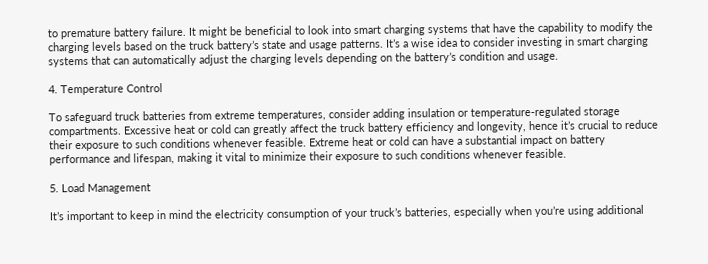to premature battery failure. It might be beneficial to look into smart charging systems that have the capability to modify the charging levels based on the truck battery’s state and usage patterns. It’s a wise idea to consider investing in smart charging systems that can automatically adjust the charging levels depending on the battery’s condition and usage.

4. Temperature Control

To safeguard truck batteries from extreme temperatures, consider adding insulation or temperature-regulated storage compartments. Excessive heat or cold can greatly affect the truck battery efficiency and longevity, hence it’s crucial to reduce their exposure to such conditions whenever feasible. Extreme heat or cold can have a substantial impact on battery performance and lifespan, making it vital to minimize their exposure to such conditions whenever feasible.

5. Load Management

It’s important to keep in mind the electricity consumption of your truck’s batteries, especially when you’re using additional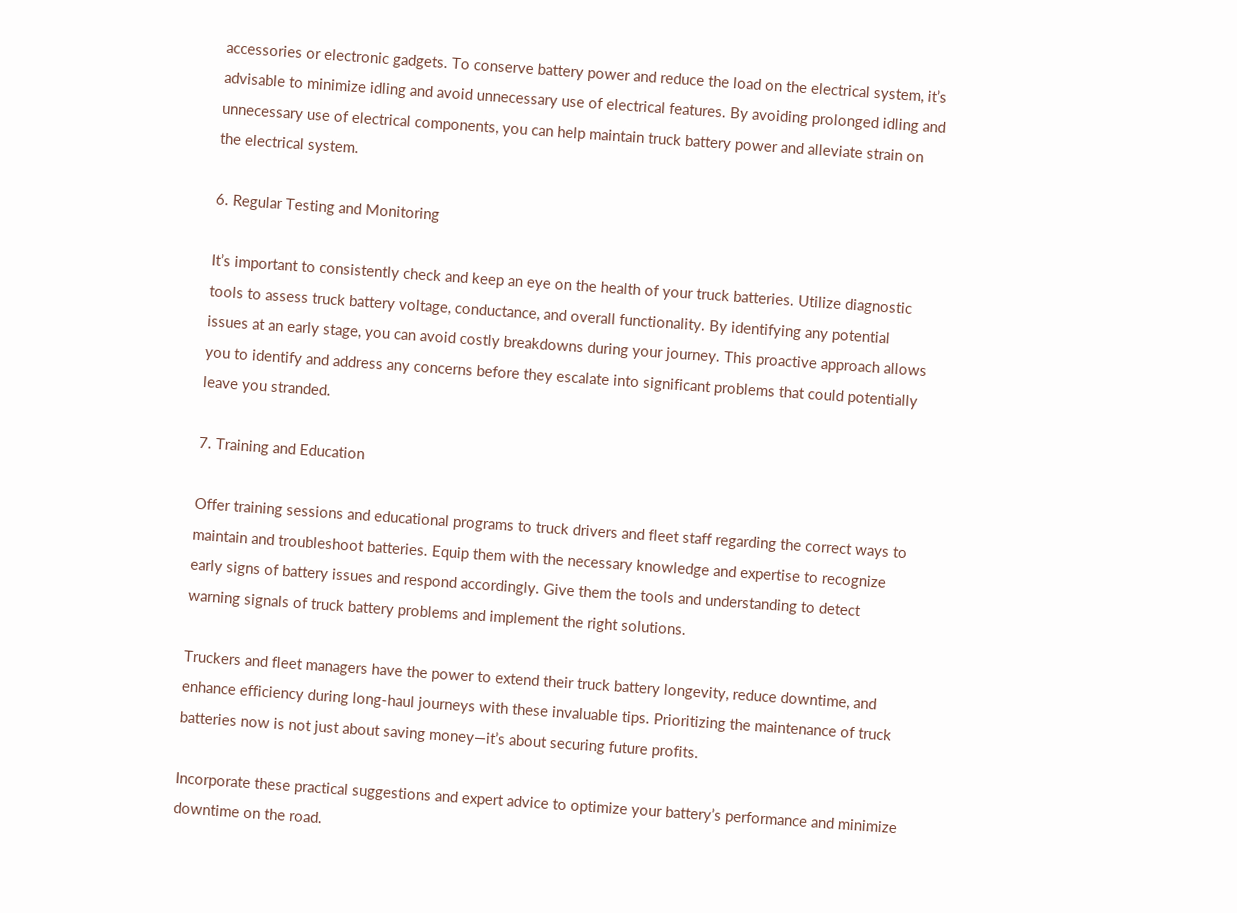accessories or electronic gadgets. To conserve battery power and reduce the load on the electrical system, it’s advisable to minimize idling and avoid unnecessary use of electrical features. By avoiding prolonged idling and unnecessary use of electrical components, you can help maintain truck battery power and alleviate strain on the electrical system.

6. Regular Testing and Monitoring

It’s important to consistently check and keep an eye on the health of your truck batteries. Utilize diagnostic tools to assess truck battery voltage, conductance, and overall functionality. By identifying any potential issues at an early stage, you can avoid costly breakdowns during your journey. This proactive approach allows you to identify and address any concerns before they escalate into significant problems that could potentially leave you stranded.

7. Training and Education

Offer training sessions and educational programs to truck drivers and fleet staff regarding the correct ways to maintain and troubleshoot batteries. Equip them with the necessary knowledge and expertise to recognize early signs of battery issues and respond accordingly. Give them the tools and understanding to detect warning signals of truck battery problems and implement the right solutions.

Truckers and fleet managers have the power to extend their truck battery longevity, reduce downtime, and enhance efficiency during long-haul journeys with these invaluable tips. Prioritizing the maintenance of truck batteries now is not just about saving money—it’s about securing future profits.

Incorporate these practical suggestions and expert advice to optimize your battery’s performance and minimize downtime on the road.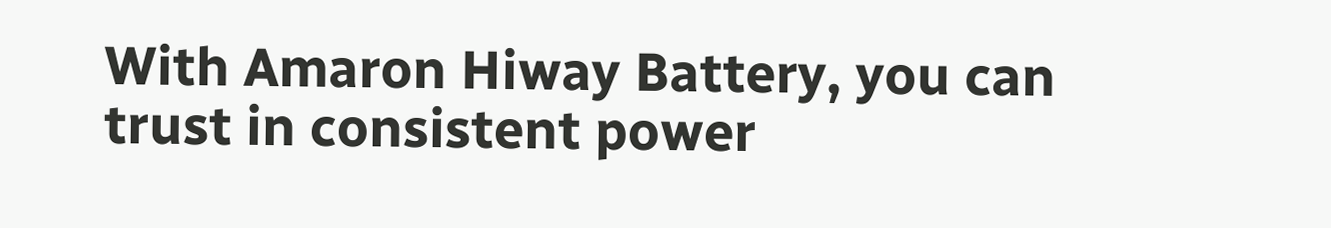With Amaron Hiway Battery, you can trust in consistent power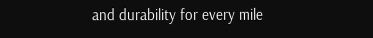and durability for every mile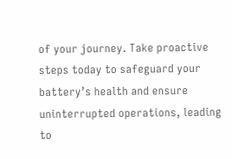of your journey. Take proactive steps today to safeguard your battery’s health and ensure uninterrupted operations, leading to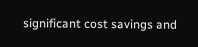significant cost savings and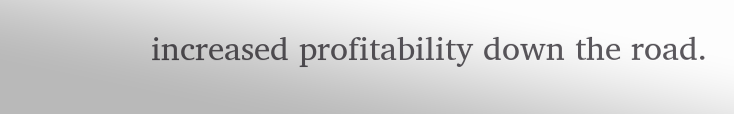increased profitability down the road.